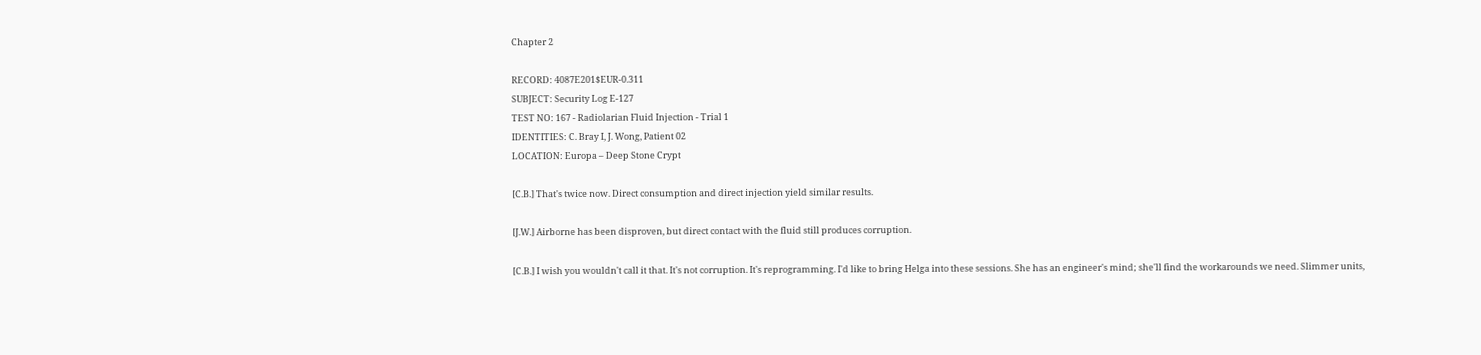Chapter 2

RECORD: 4087E201$EUR-0.311
SUBJECT: Security Log E-127
TEST NO: 167 - Radiolarian Fluid Injection - Trial 1
IDENTITIES: C. Bray I, J. Wong, Patient 02
LOCATION: Europa – Deep Stone Crypt

[C.B.] That's twice now. Direct consumption and direct injection yield similar results.

[J.W.] Airborne has been disproven, but direct contact with the fluid still produces corruption.

[C.B.] I wish you wouldn't call it that. It's not corruption. It's reprogramming. I'd like to bring Helga into these sessions. She has an engineer's mind; she'll find the workarounds we need. Slimmer units,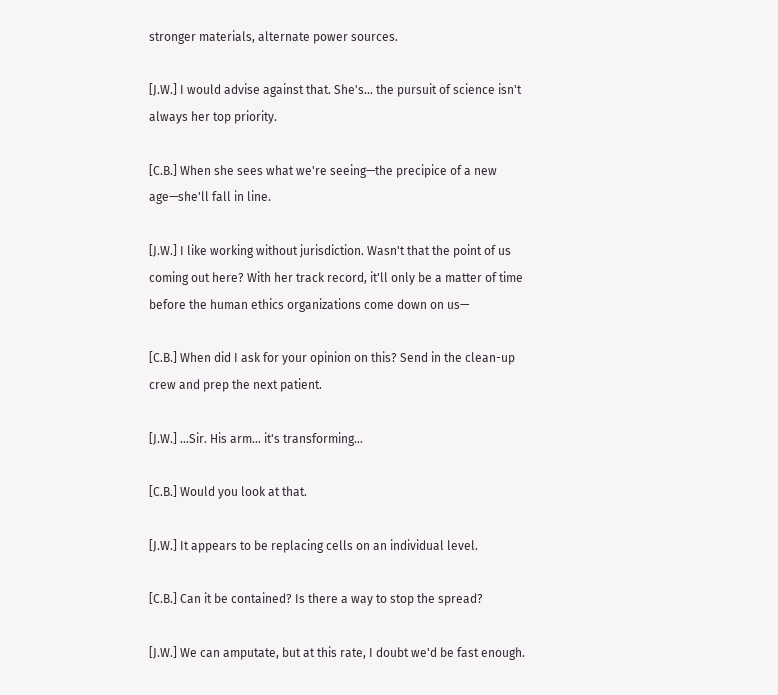stronger materials, alternate power sources.

[J.W.] I would advise against that. She's… the pursuit of science isn't always her top priority.

[C.B.] When she sees what we're seeing—the precipice of a new age—she'll fall in line.

[J.W.] I like working without jurisdiction. Wasn't that the point of us coming out here? With her track record, it'll only be a matter of time before the human ethics organizations come down on us—

[C.B.] When did I ask for your opinion on this? Send in the clean-up crew and prep the next patient.

[J.W.] …Sir. His arm… it's transforming…

[C.B.] Would you look at that.

[J.W.] It appears to be replacing cells on an individual level.

[C.B.] Can it be contained? Is there a way to stop the spread?

[J.W.] We can amputate, but at this rate, I doubt we'd be fast enough.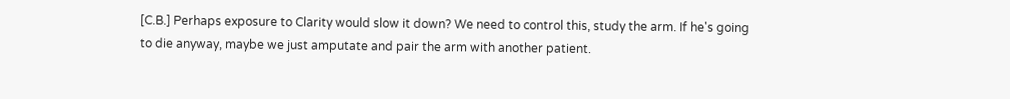[C.B.] Perhaps exposure to Clarity would slow it down? We need to control this, study the arm. If he's going to die anyway, maybe we just amputate and pair the arm with another patient.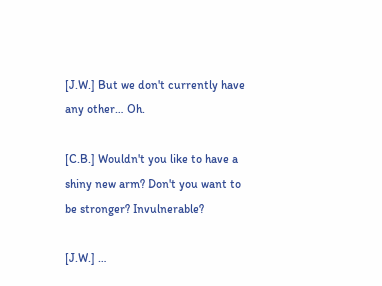[J.W.] But we don't currently have any other… Oh.

[C.B.] Wouldn't you like to have a shiny new arm? Don't you want to be stronger? Invulnerable?

[J.W.] …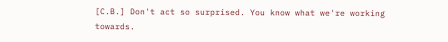[C.B.] Don't act so surprised. You know what we're working towards.